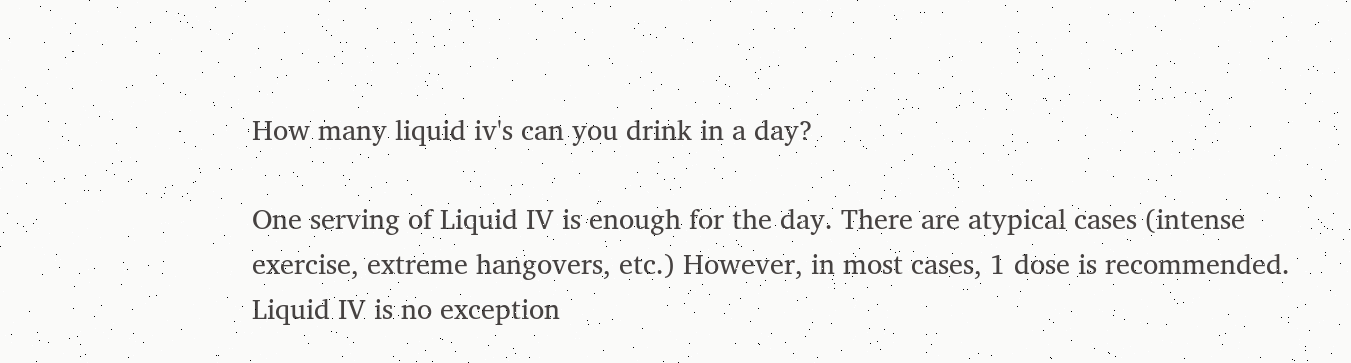How many liquid iv's can you drink in a day?

One serving of Liquid IV is enough for the day. There are atypical cases (intense exercise, extreme hangovers, etc.) However, in most cases, 1 dose is recommended. Liquid IV is no exception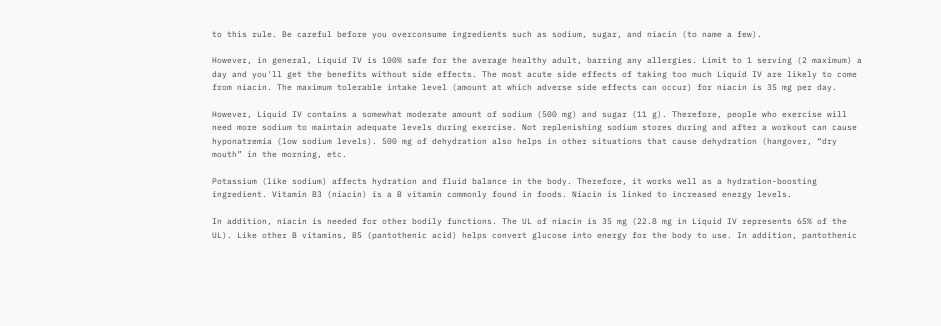to this rule. Be careful before you overconsume ingredients such as sodium, sugar, and niacin (to name a few).

However, in general, Liquid IV is 100% safe for the average healthy adult, barring any allergies. Limit to 1 serving (2 maximum) a day and you'll get the benefits without side effects. The most acute side effects of taking too much Liquid IV are likely to come from niacin. The maximum tolerable intake level (amount at which adverse side effects can occur) for niacin is 35 mg per day.

However, Liquid IV contains a somewhat moderate amount of sodium (500 mg) and sugar (11 g). Therefore, people who exercise will need more sodium to maintain adequate levels during exercise. Not replenishing sodium stores during and after a workout can cause hyponatremia (low sodium levels). 500 mg of dehydration also helps in other situations that cause dehydration (hangover, “dry mouth” in the morning, etc.

Potassium (like sodium) affects hydration and fluid balance in the body. Therefore, it works well as a hydration-boosting ingredient. Vitamin B3 (niacin) is a B vitamin commonly found in foods. Niacin is linked to increased energy levels.

In addition, niacin is needed for other bodily functions. The UL of niacin is 35 mg (22.8 mg in Liquid IV represents 65% of the UL). Like other B vitamins, B5 (pantothenic acid) helps convert glucose into energy for the body to use. In addition, pantothenic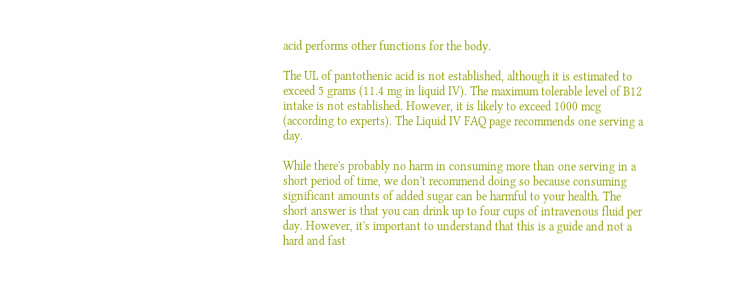acid performs other functions for the body.

The UL of pantothenic acid is not established, although it is estimated to exceed 5 grams (11.4 mg in liquid IV). The maximum tolerable level of B12 intake is not established. However, it is likely to exceed 1000 mcg (according to experts). The Liquid IV FAQ page recommends one serving a day.

While there's probably no harm in consuming more than one serving in a short period of time, we don't recommend doing so because consuming significant amounts of added sugar can be harmful to your health. The short answer is that you can drink up to four cups of intravenous fluid per day. However, it's important to understand that this is a guide and not a hard and fast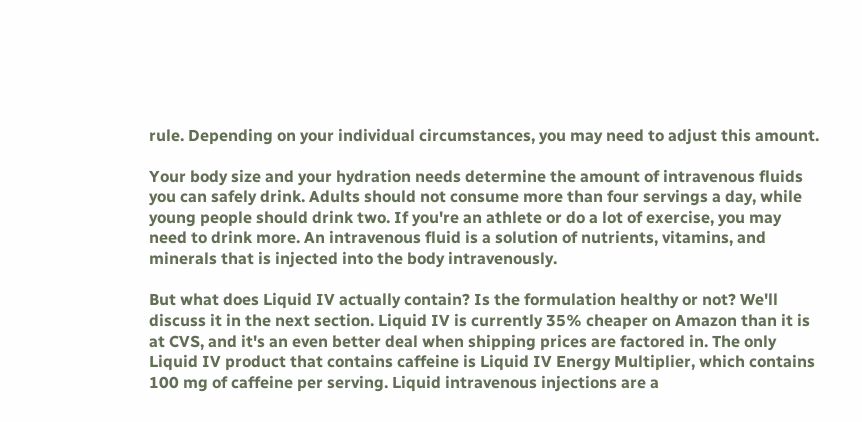rule. Depending on your individual circumstances, you may need to adjust this amount.

Your body size and your hydration needs determine the amount of intravenous fluids you can safely drink. Adults should not consume more than four servings a day, while young people should drink two. If you're an athlete or do a lot of exercise, you may need to drink more. An intravenous fluid is a solution of nutrients, vitamins, and minerals that is injected into the body intravenously.

But what does Liquid IV actually contain? Is the formulation healthy or not? We'll discuss it in the next section. Liquid IV is currently 35% cheaper on Amazon than it is at CVS, and it's an even better deal when shipping prices are factored in. The only Liquid IV product that contains caffeine is Liquid IV Energy Multiplier, which contains 100 mg of caffeine per serving. Liquid intravenous injections are a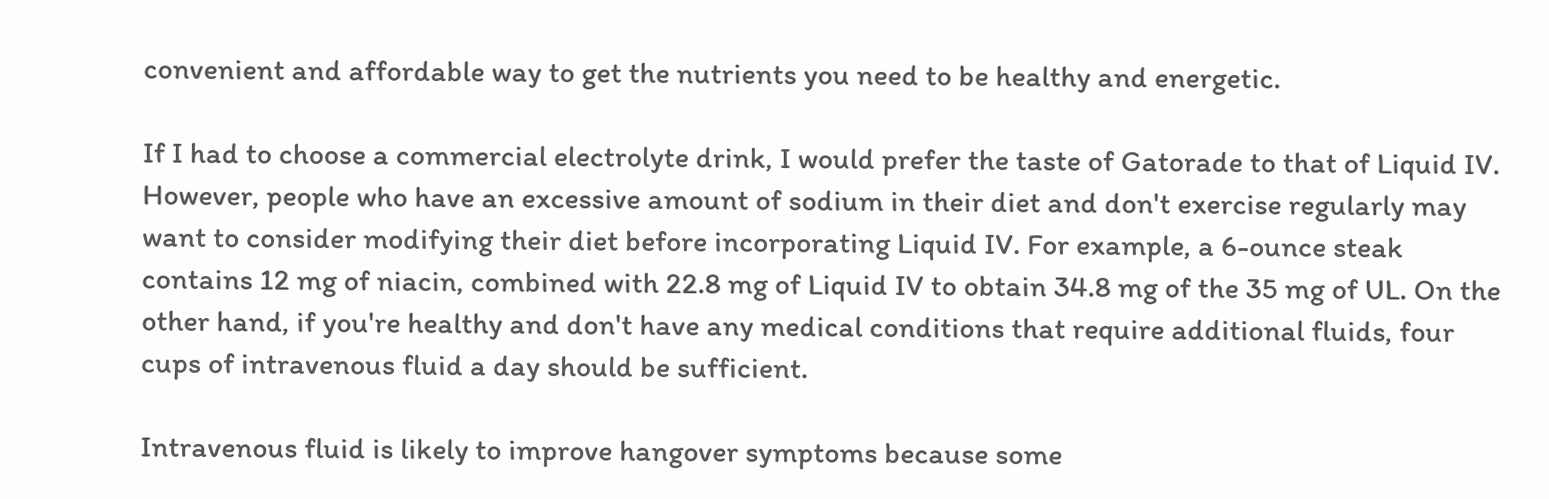convenient and affordable way to get the nutrients you need to be healthy and energetic.

If I had to choose a commercial electrolyte drink, I would prefer the taste of Gatorade to that of Liquid IV. However, people who have an excessive amount of sodium in their diet and don't exercise regularly may want to consider modifying their diet before incorporating Liquid IV. For example, a 6-ounce steak contains 12 mg of niacin, combined with 22.8 mg of Liquid IV to obtain 34.8 mg of the 35 mg of UL. On the other hand, if you're healthy and don't have any medical conditions that require additional fluids, four cups of intravenous fluid a day should be sufficient.

Intravenous fluid is likely to improve hangover symptoms because some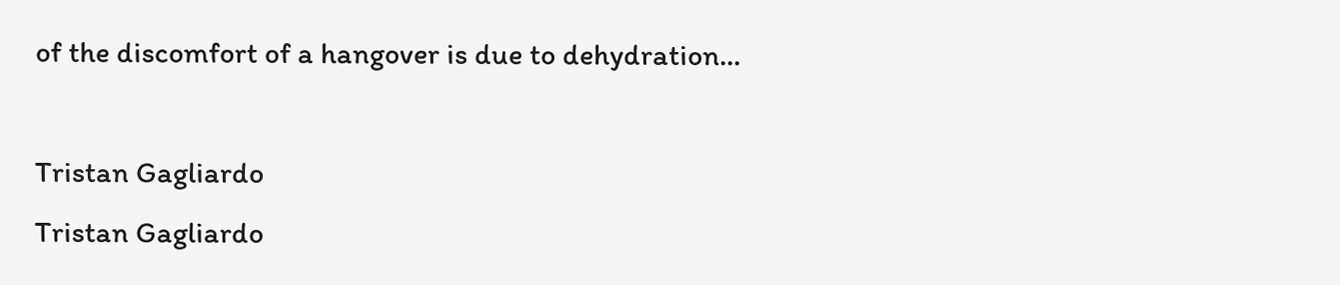of the discomfort of a hangover is due to dehydration...

Tristan Gagliardo
Tristan Gagliardo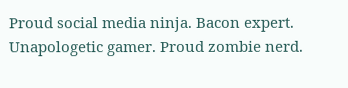Proud social media ninja. Bacon expert. Unapologetic gamer. Proud zombie nerd.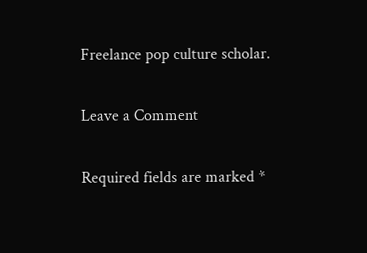Freelance pop culture scholar.

Leave a Comment

Required fields are marked *